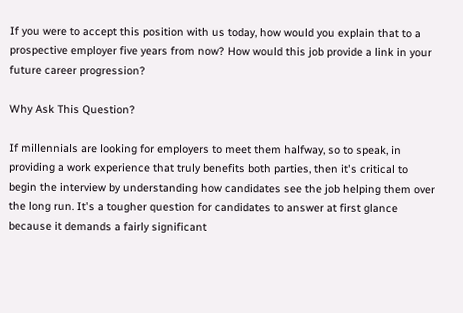If you were to accept this position with us today, how would you explain that to a prospective employer five years from now? How would this job provide a link in your future career progression?

Why Ask This Question?

If millennials are looking for employers to meet them halfway, so to speak, in providing a work experience that truly benefits both parties, then it's critical to begin the interview by understanding how candidates see the job helping them over the long run. It's a tougher question for candidates to answer at first glance because it demands a fairly significant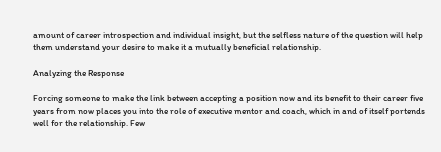amount of career introspection and individual insight, but the selfless nature of the question will help them understand your desire to make it a mutually beneficial relationship.

Analyzing the Response

Forcing someone to make the link between accepting a position now and its benefit to their career five years from now places you into the role of executive mentor and coach, which in and of itself portends well for the relationship. Few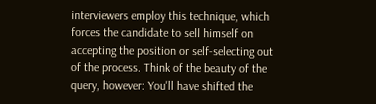interviewers employ this technique, which forces the candidate to sell himself on accepting the position or self-selecting out of the process. Think of the beauty of the query, however: You'll have shifted the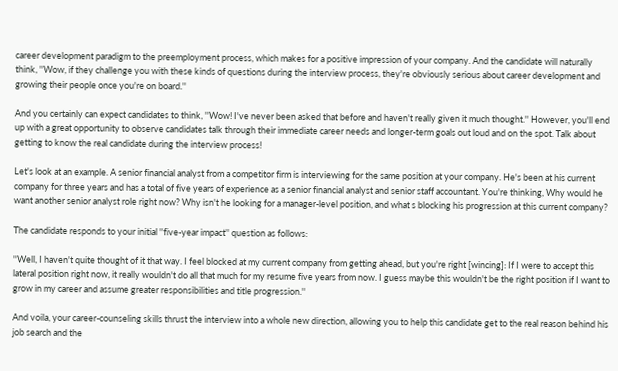career development paradigm to the preemployment process, which makes for a positive impression of your company. And the candidate will naturally think, ''Wow, if they challenge you with these kinds of questions during the interview process, they're obviously serious about career development and growing their people once you're on board.''

And you certainly can expect candidates to think, ''Wow! I've never been asked that before and haven't really given it much thought.'' However, you'll end up with a great opportunity to observe candidates talk through their immediate career needs and longer-term goals out loud and on the spot. Talk about getting to know the real candidate during the interview process!

Let's look at an example. A senior financial analyst from a competitor firm is interviewing for the same position at your company. He's been at his current company for three years and has a total of five years of experience as a senior financial analyst and senior staff accountant. You're thinking, Why would he want another senior analyst role right now? Why isn't he looking for a manager-level position, and what s blocking his progression at this current company?

The candidate responds to your initial ''five-year impact'' question as follows:

''Well, I haven't quite thought of it that way. I feel blocked at my current company from getting ahead, but you're right [wincing]: If I were to accept this lateral position right now, it really wouldn't do all that much for my resume five years from now. I guess maybe this wouldn't be the right position if I want to grow in my career and assume greater responsibilities and title progression.''

And voila, your career-counseling skills thrust the interview into a whole new direction, allowing you to help this candidate get to the real reason behind his job search and the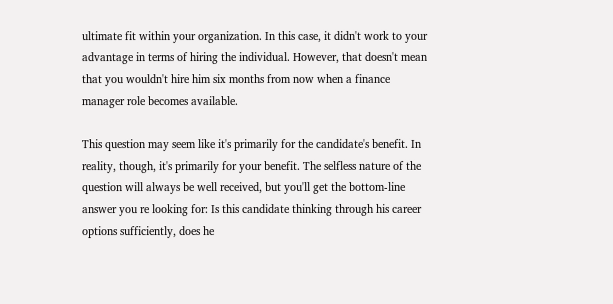ultimate fit within your organization. In this case, it didn't work to your advantage in terms of hiring the individual. However, that doesn't mean that you wouldn't hire him six months from now when a finance manager role becomes available.

This question may seem like it's primarily for the candidate's benefit. In reality, though, it's primarily for your benefit. The selfless nature of the question will always be well received, but you'll get the bottom-line answer you re looking for: Is this candidate thinking through his career options sufficiently, does he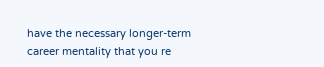have the necessary longer-term career mentality that you re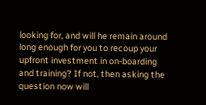looking for, and will he remain around long enough for you to recoup your upfront investment in on-boarding and training? If not, then asking the question now will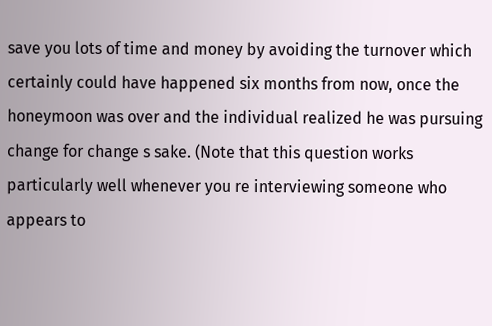save you lots of time and money by avoiding the turnover which certainly could have happened six months from now, once the honeymoon was over and the individual realized he was pursuing change for change s sake. (Note that this question works particularly well whenever you re interviewing someone who appears to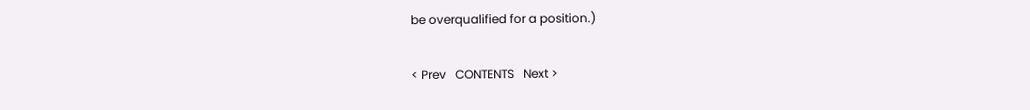be overqualified for a position.)

< Prev   CONTENTS   Next >